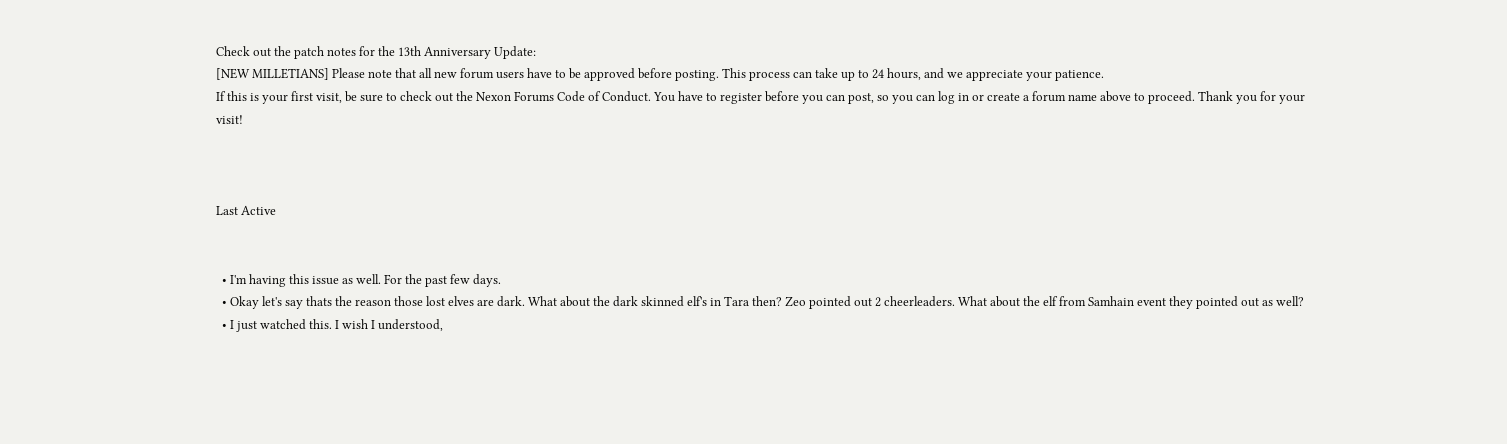Check out the patch notes for the 13th Anniversary Update:
[NEW MILLETIANS] Please note that all new forum users have to be approved before posting. This process can take up to 24 hours, and we appreciate your patience.
If this is your first visit, be sure to check out the Nexon Forums Code of Conduct. You have to register before you can post, so you can log in or create a forum name above to proceed. Thank you for your visit!



Last Active


  • I'm having this issue as well. For the past few days.
  • Okay let's say thats the reason those lost elves are dark. What about the dark skinned elf's in Tara then? Zeo pointed out 2 cheerleaders. What about the elf from Samhain event they pointed out as well?
  • I just watched this. I wish I understood,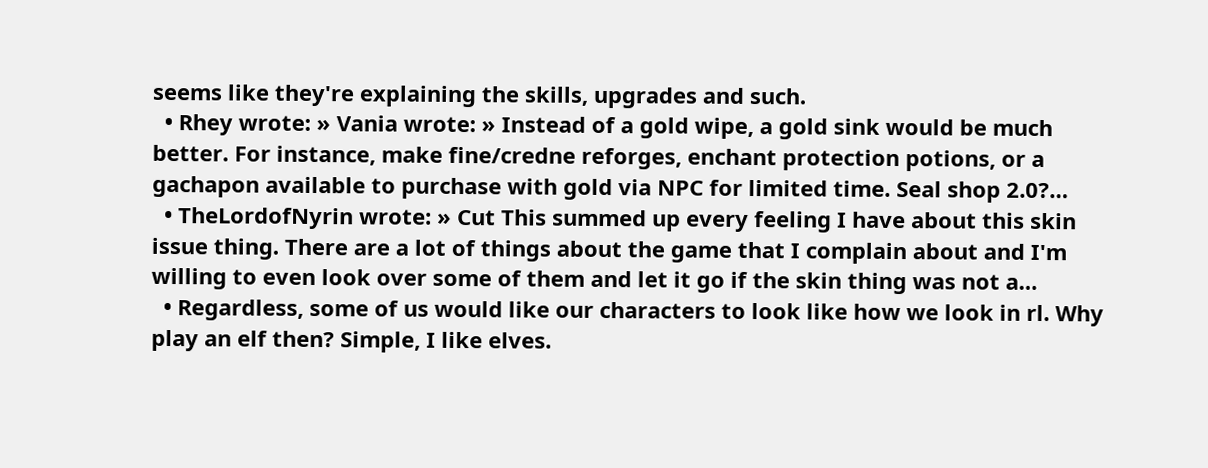seems like they're explaining the skills, upgrades and such.
  • Rhey wrote: » Vania wrote: » Instead of a gold wipe, a gold sink would be much better. For instance, make fine/credne reforges, enchant protection potions, or a gachapon available to purchase with gold via NPC for limited time. Seal shop 2.0?…
  • TheLordofNyrin wrote: » Cut This summed up every feeling I have about this skin issue thing. There are a lot of things about the game that I complain about and I'm willing to even look over some of them and let it go if the skin thing was not a…
  • Regardless, some of us would like our characters to look like how we look in rl. Why play an elf then? Simple, I like elves.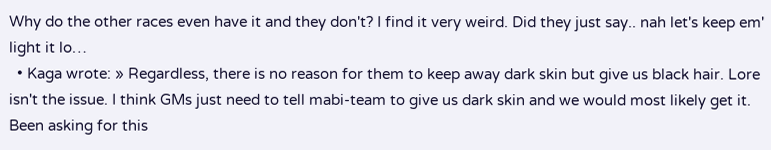Why do the other races even have it and they don't? I find it very weird. Did they just say.. nah let's keep em' light it lo…
  • Kaga wrote: » Regardless, there is no reason for them to keep away dark skin but give us black hair. Lore isn't the issue. I think GMs just need to tell mabi-team to give us dark skin and we would most likely get it. Been asking for this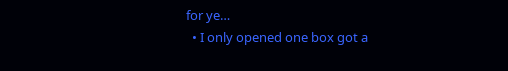for ye…
  • I only opened one box got a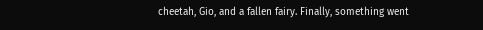cheetah, Gio, and a fallen fairy. Finally, something went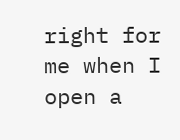right for me when I open a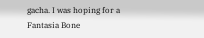gacha. I was hoping for a Fantasia Bone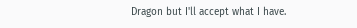Dragon but I'll accept what I have.